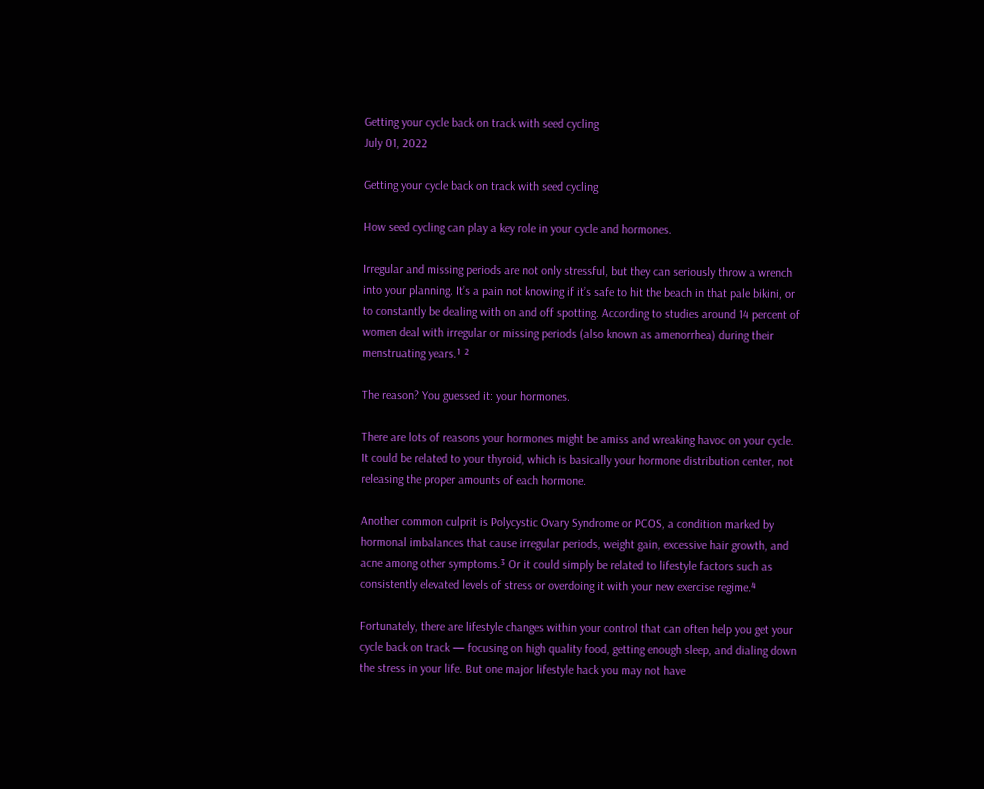Getting your cycle back on track with seed cycling
July 01, 2022

Getting your cycle back on track with seed cycling

How seed cycling can play a key role in your cycle and hormones.

Irregular and missing periods are not only stressful, but they can seriously throw a wrench into your planning. It’s a pain not knowing if it’s safe to hit the beach in that pale bikini, or to constantly be dealing with on and off spotting. According to studies around 14 percent of women deal with irregular or missing periods (also known as amenorrhea) during their menstruating years.¹ ²

The reason? You guessed it: your hormones.

There are lots of reasons your hormones might be amiss and wreaking havoc on your cycle. It could be related to your thyroid, which is basically your hormone distribution center, not releasing the proper amounts of each hormone.

Another common culprit is Polycystic Ovary Syndrome or PCOS, a condition marked by hormonal imbalances that cause irregular periods, weight gain, excessive hair growth, and acne among other symptoms.³ Or it could simply be related to lifestyle factors such as consistently elevated levels of stress or overdoing it with your new exercise regime.⁴

Fortunately, there are lifestyle changes within your control that can often help you get your cycle back on track — focusing on high quality food, getting enough sleep, and dialing down the stress in your life. But one major lifestyle hack you may not have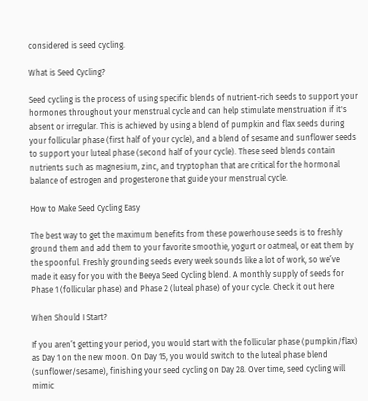considered is seed cycling.

What is Seed Cycling?

Seed cycling is the process of using specific blends of nutrient-rich seeds to support your hormones throughout your menstrual cycle and can help stimulate menstruation if it's absent or irregular. This is achieved by using a blend of pumpkin and flax seeds during your follicular phase (first half of your cycle), and a blend of sesame and sunflower seeds to support your luteal phase (second half of your cycle). These seed blends contain nutrients such as magnesium, zinc, and tryptophan that are critical for the hormonal balance of estrogen and progesterone that guide your menstrual cycle.

How to Make Seed Cycling Easy

The best way to get the maximum benefits from these powerhouse seeds is to freshly ground them and add them to your favorite smoothie, yogurt or oatmeal, or eat them by the spoonful. Freshly grounding seeds every week sounds like a lot of work, so we’ve made it easy for you with the Beeya Seed Cycling blend. A monthly supply of seeds for Phase 1 (follicular phase) and Phase 2 (luteal phase) of your cycle. Check it out here

When Should I Start?

If you aren’t getting your period, you would start with the follicular phase (pumpkin/flax) as Day 1 on the new moon. On Day 15, you would switch to the luteal phase blend (sunflower/sesame), finishing your seed cycling on Day 28. Over time, seed cycling will mimic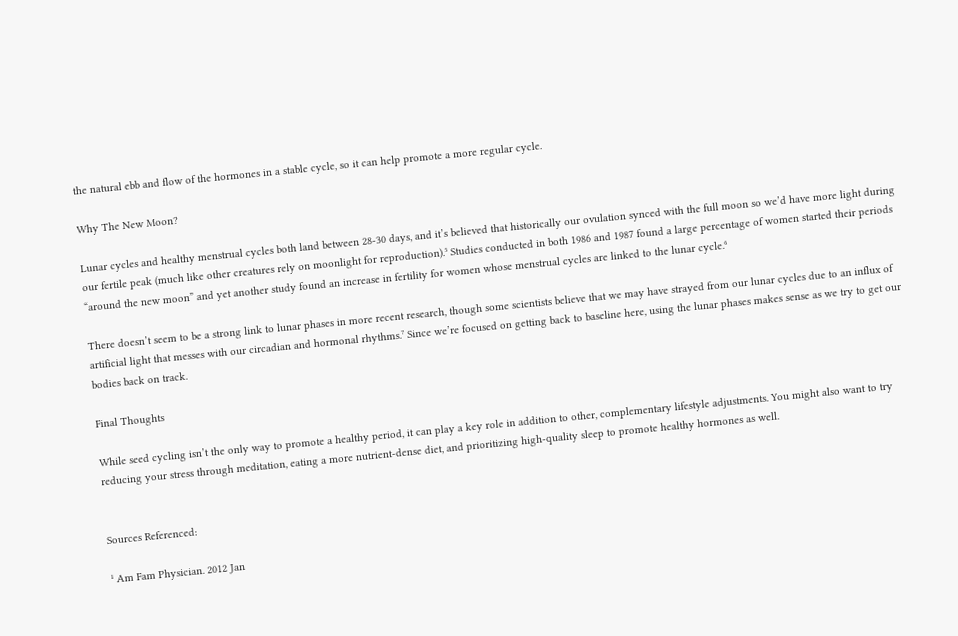the natural ebb and flow of the hormones in a stable cycle, so it can help promote a more regular cycle.

Why The New Moon?

Lunar cycles and healthy menstrual cycles both land between 28-30 days, and it’s believed that historically our ovulation synced with the full moon so we’d have more light during our fertile peak (much like other creatures rely on moonlight for reproduction).⁵ Studies conducted in both 1986 and 1987 found a large percentage of women started their periods “around the new moon” and yet another study found an increase in fertility for women whose menstrual cycles are linked to the lunar cycle.⁶

There doesn’t seem to be a strong link to lunar phases in more recent research, though some scientists believe that we may have strayed from our lunar cycles due to an influx of artificial light that messes with our circadian and hormonal rhythms.⁷ Since we’re focused on getting back to baseline here, using the lunar phases makes sense as we try to get our bodies back on track.

Final Thoughts

While seed cycling isn’t the only way to promote a healthy period, it can play a key role in addition to other, complementary lifestyle adjustments. You might also want to try reducing your stress through meditation, eating a more nutrient-dense diet, and prioritizing high-quality sleep to promote healthy hormones as well.


Sources Referenced:

¹ Am Fam Physician. 2012 Jan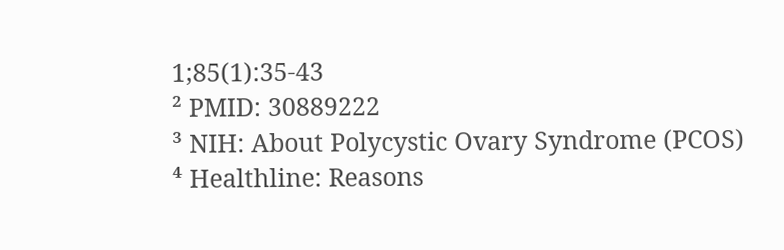1;85(1):35-43
² PMID: 30889222
³ NIH: About Polycystic Ovary Syndrome (PCOS)
⁴ Healthline: Reasons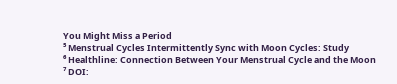You Might Miss a Period
⁵ Menstrual Cycles Intermittently Sync with Moon Cycles: Study
⁶ Healthline: Connection Between Your Menstrual Cycle and the Moon
⁷ DOI: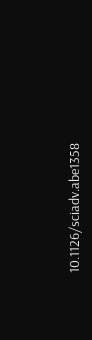10.1126/sciadv.abe1358